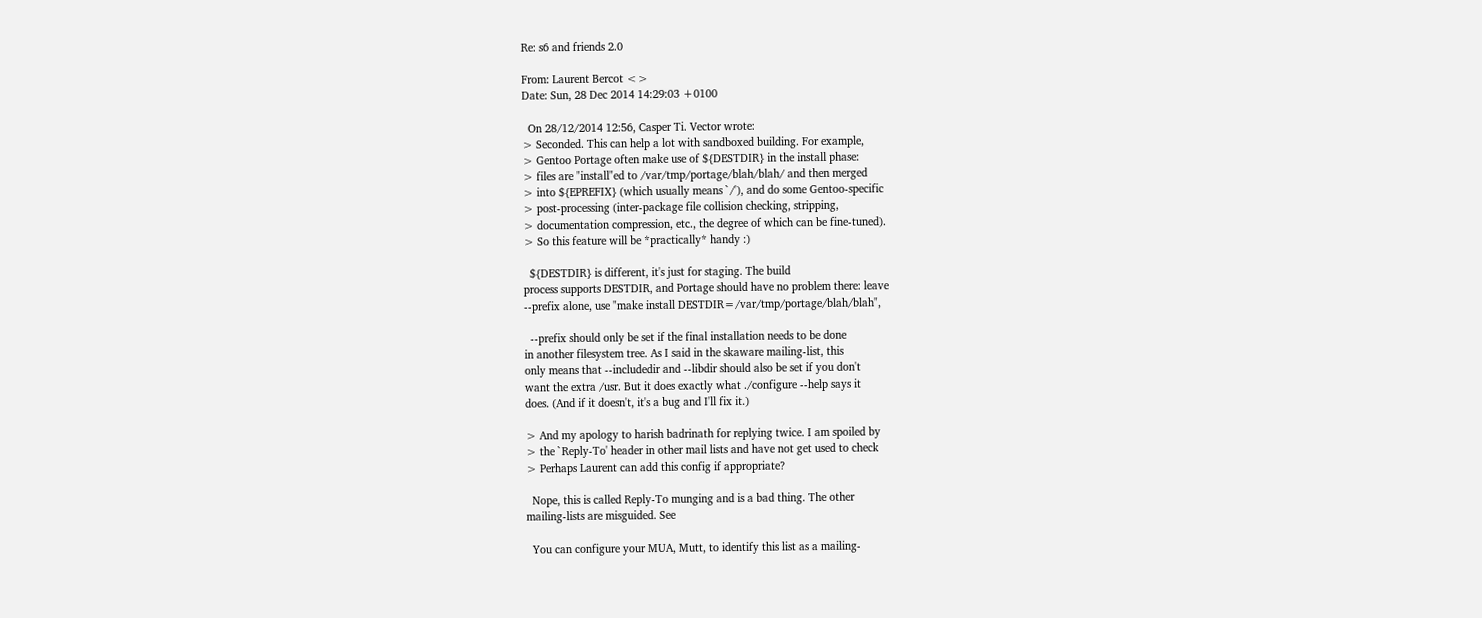Re: s6 and friends 2.0

From: Laurent Bercot <>
Date: Sun, 28 Dec 2014 14:29:03 +0100

  On 28/12/2014 12:56, Casper Ti. Vector wrote:
> Seconded. This can help a lot with sandboxed building. For example,
> Gentoo Portage often make use of ${DESTDIR} in the install phase:
> files are "install"ed to /var/tmp/portage/blah/blah/ and then merged
> into ${EPREFIX} (which usually means `/'), and do some Gentoo-specific
> post-processing (inter-package file collision checking, stripping,
> documentation compression, etc., the degree of which can be fine-tuned).
> So this feature will be *practically* handy :)

  ${DESTDIR} is different, it's just for staging. The build
process supports DESTDIR, and Portage should have no problem there: leave
--prefix alone, use "make install DESTDIR=/var/tmp/portage/blah/blah",

  --prefix should only be set if the final installation needs to be done
in another filesystem tree. As I said in the skaware mailing-list, this
only means that --includedir and --libdir should also be set if you don't
want the extra /usr. But it does exactly what ./configure --help says it
does. (And if it doesn't, it's a bug and I'll fix it.)

> And my apology to harish badrinath for replying twice. I am spoiled by
> the `Reply-To' header in other mail lists and have not get used to check
> Perhaps Laurent can add this config if appropriate?

  Nope, this is called Reply-To munging and is a bad thing. The other
mailing-lists are misguided. See

  You can configure your MUA, Mutt, to identify this list as a mailing-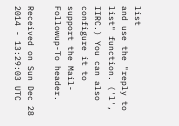list
and use the "reply to list" function. ('l', IIRC.) You can also
configure it to support the Mail-Followup-To header.

Received on Sun Dec 28 2014 - 13:29:03 UTC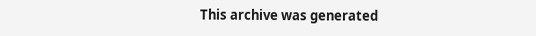This archive was generated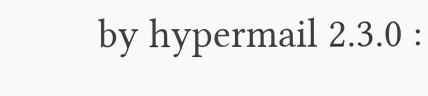by hypermail 2.3.0 :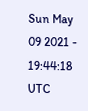Sun May 09 2021 - 19:44:18 UTC